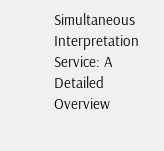Simultaneous Interpretation Service: A Detailed Overview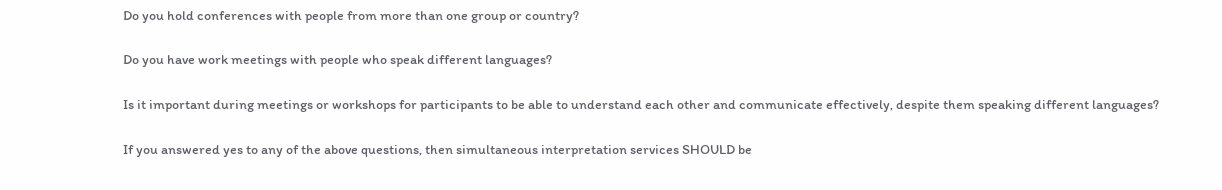Do you hold conferences with people from more than one group or country?

Do you have work meetings with people who speak different languages?

Is it important during meetings or workshops for participants to be able to understand each other and communicate effectively, despite them speaking different languages?

If you answered yes to any of the above questions, then simultaneous interpretation services SHOULD be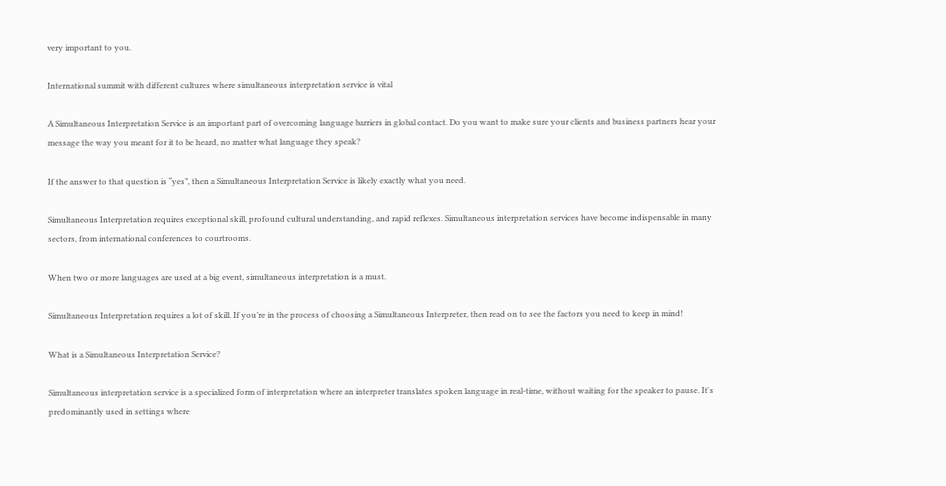very important to you.

International summit with different cultures where simultaneous interpretation service is vital

A Simultaneous Interpretation Service is an important part of overcoming language barriers in global contact. Do you want to make sure your clients and business partners hear your message the way you meant for it to be heard, no matter what language they speak?

If the answer to that question is “yes”, then a Simultaneous Interpretation Service is likely exactly what you need.

Simultaneous Interpretation requires exceptional skill, profound cultural understanding, and rapid reflexes. Simultaneous interpretation services have become indispensable in many sectors, from international conferences to courtrooms.

When two or more languages are used at a big event, simultaneous interpretation is a must.

Simultaneous Interpretation requires a lot of skill. If you’re in the process of choosing a Simultaneous Interpreter, then read on to see the factors you need to keep in mind!

What is a Simultaneous Interpretation Service?

Simultaneous interpretation service is a specialized form of interpretation where an interpreter translates spoken language in real-time, without waiting for the speaker to pause. It's predominantly used in settings where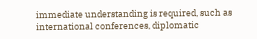immediate understanding is required, such as international conferences, diplomatic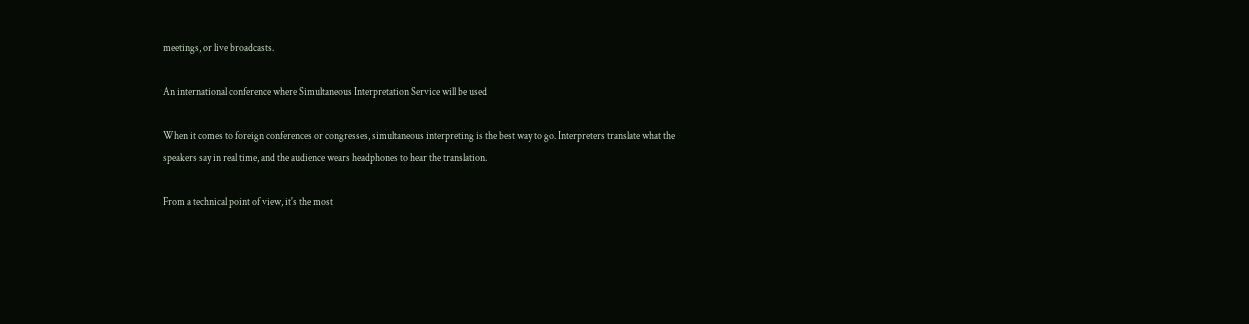meetings, or live broadcasts.

An international conference where Simultaneous Interpretation Service will be used

When it comes to foreign conferences or congresses, simultaneous interpreting is the best way to go. Interpreters translate what the speakers say in real time, and the audience wears headphones to hear the translation.

From a technical point of view, it's the most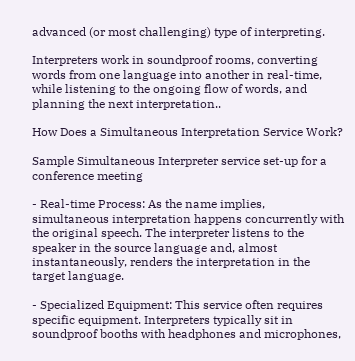advanced (or most challenging) type of interpreting.

Interpreters work in soundproof rooms, converting words from one language into another in real-time, while listening to the ongoing flow of words, and planning the next interpretation..

How Does a Simultaneous Interpretation Service Work?

Sample Simultaneous Interpreter service set-up for a conference meeting

- Real-time Process: As the name implies, simultaneous interpretation happens concurrently with the original speech. The interpreter listens to the speaker in the source language and, almost instantaneously, renders the interpretation in the target language.

- Specialized Equipment: This service often requires specific equipment. Interpreters typically sit in soundproof booths with headphones and microphones,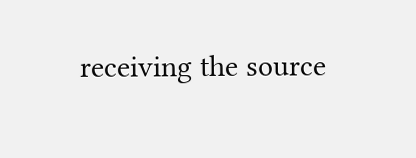receiving the source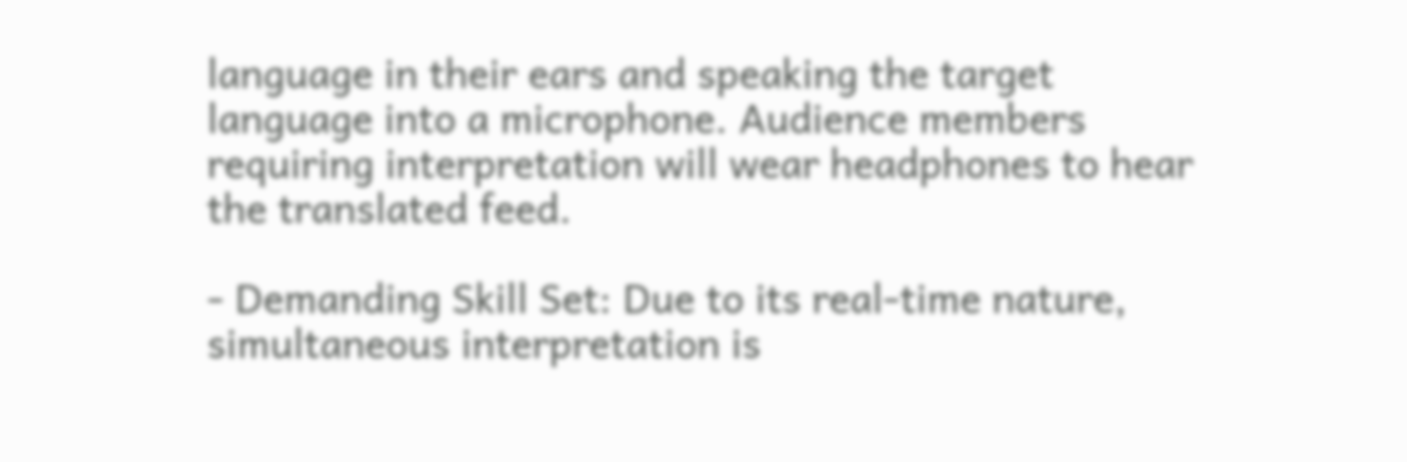language in their ears and speaking the target language into a microphone. Audience members requiring interpretation will wear headphones to hear the translated feed.

- Demanding Skill Set: Due to its real-time nature, simultaneous interpretation is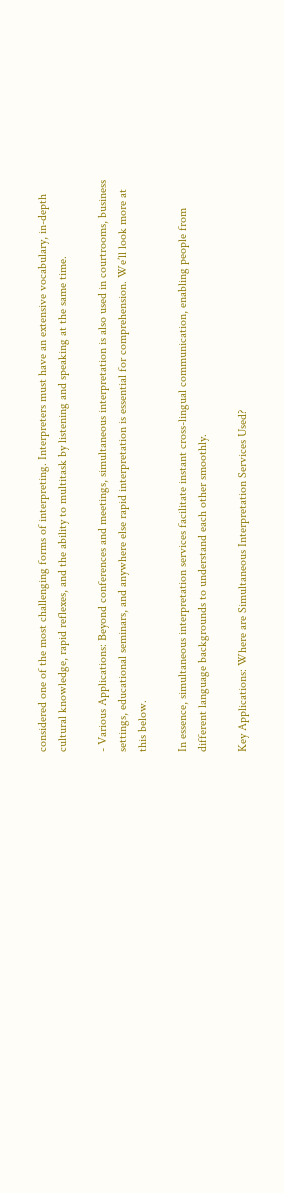considered one of the most challenging forms of interpreting. Interpreters must have an extensive vocabulary, in-depth cultural knowledge, rapid reflexes, and the ability to multitask by listening and speaking at the same time.

- Various Applications: Beyond conferences and meetings, simultaneous interpretation is also used in courtrooms, business settings, educational seminars, and anywhere else rapid interpretation is essential for comprehension. We’ll look more at this below.

In essence, simultaneous interpretation services facilitate instant cross-lingual communication, enabling people from different language backgrounds to understand each other smoothly.

Key Applications: Where are Simultaneous Interpretation Services Used?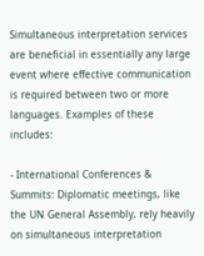Simultaneous interpretation services are beneficial in essentially any large event where effective communication is required between two or more languages. Examples of these includes:

- International Conferences & Summits: Diplomatic meetings, like the UN General Assembly, rely heavily on simultaneous interpretation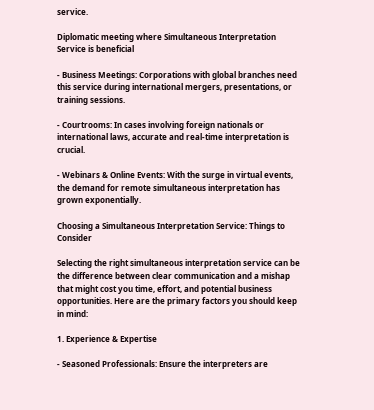service.

Diplomatic meeting where Simultaneous Interpretation Service is beneficial

- Business Meetings: Corporations with global branches need this service during international mergers, presentations, or training sessions.

- Courtrooms: In cases involving foreign nationals or international laws, accurate and real-time interpretation is crucial.

- Webinars & Online Events: With the surge in virtual events, the demand for remote simultaneous interpretation has grown exponentially.

Choosing a Simultaneous Interpretation Service: Things to Consider

Selecting the right simultaneous interpretation service can be the difference between clear communication and a mishap that might cost you time, effort, and potential business opportunities. Here are the primary factors you should keep in mind:

1. Experience & Expertise

- Seasoned Professionals: Ensure the interpreters are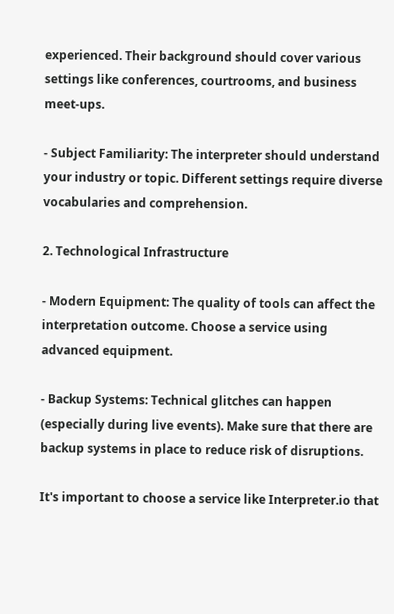experienced. Their background should cover various settings like conferences, courtrooms, and business meet-ups.

- Subject Familiarity: The interpreter should understand your industry or topic. Different settings require diverse vocabularies and comprehension.

2. Technological Infrastructure

- Modern Equipment: The quality of tools can affect the interpretation outcome. Choose a service using advanced equipment.

- Backup Systems: Technical glitches can happen (especially during live events). Make sure that there are backup systems in place to reduce risk of disruptions.

It's important to choose a service like Interpreter.io that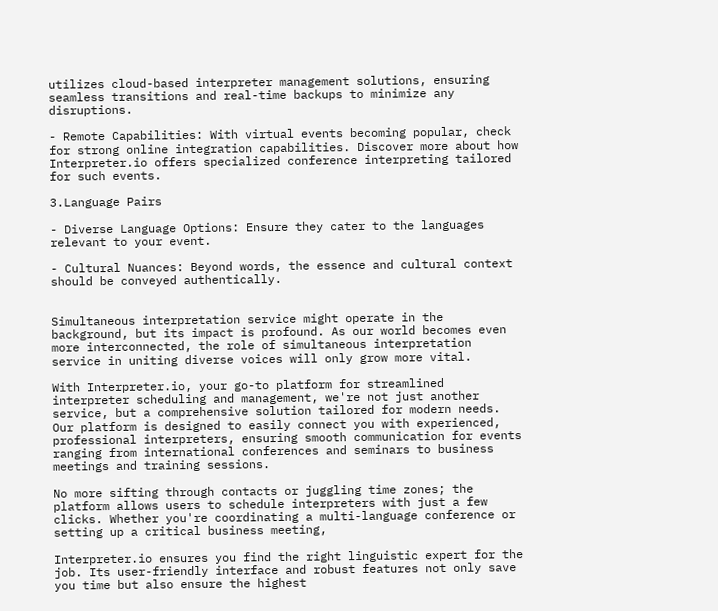utilizes cloud-based interpreter management solutions, ensuring seamless transitions and real-time backups to minimize any disruptions.

- Remote Capabilities: With virtual events becoming popular, check for strong online integration capabilities. Discover more about how Interpreter.io offers specialized conference interpreting tailored for such events.

3.Language Pairs

- Diverse Language Options: Ensure they cater to the languages relevant to your event.

- Cultural Nuances: Beyond words, the essence and cultural context should be conveyed authentically.


Simultaneous interpretation service might operate in the background, but its impact is profound. As our world becomes even more interconnected, the role of simultaneous interpretation service in uniting diverse voices will only grow more vital.

With Interpreter.io, your go-to platform for streamlined interpreter scheduling and management, we're not just another service, but a comprehensive solution tailored for modern needs. Our platform is designed to easily connect you with experienced, professional interpreters, ensuring smooth communication for events ranging from international conferences and seminars to business meetings and training sessions.

No more sifting through contacts or juggling time zones; the platform allows users to schedule interpreters with just a few clicks. Whether you're coordinating a multi-language conference or setting up a critical business meeting,

Interpreter.io ensures you find the right linguistic expert for the job. Its user-friendly interface and robust features not only save you time but also ensure the highest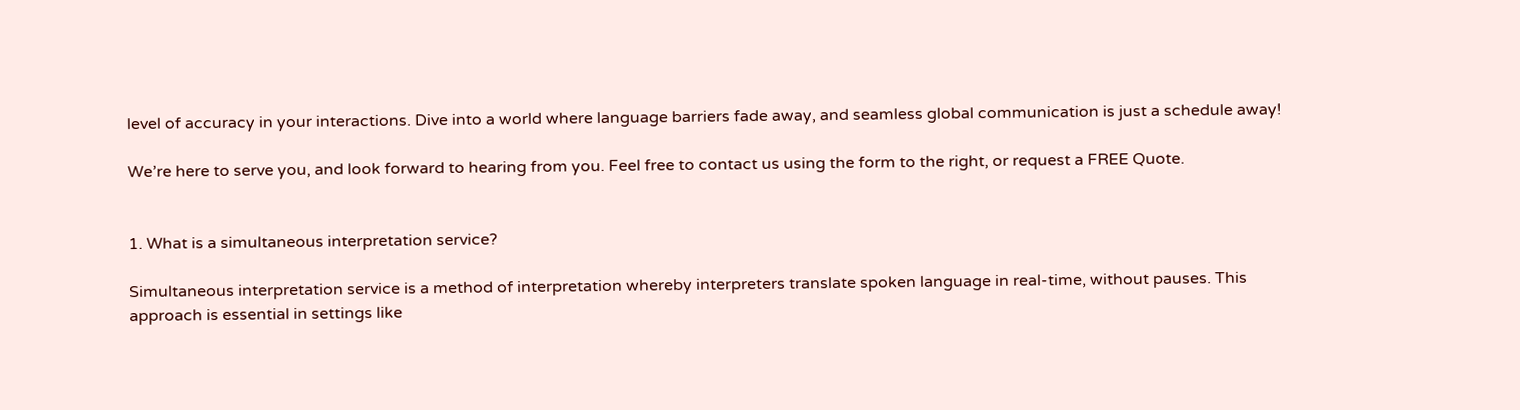level of accuracy in your interactions. Dive into a world where language barriers fade away, and seamless global communication is just a schedule away!

We’re here to serve you, and look forward to hearing from you. Feel free to contact us using the form to the right, or request a FREE Quote.


1. What is a simultaneous interpretation service?

Simultaneous interpretation service is a method of interpretation whereby interpreters translate spoken language in real-time, without pauses. This approach is essential in settings like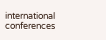international conferences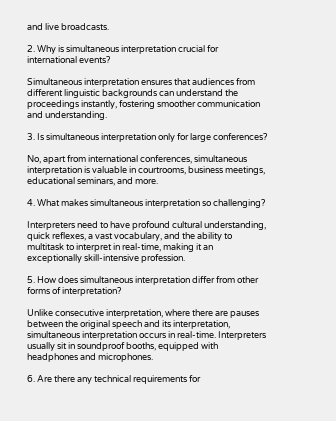and live broadcasts.

2. Why is simultaneous interpretation crucial for international events?

Simultaneous interpretation ensures that audiences from different linguistic backgrounds can understand the proceedings instantly, fostering smoother communication and understanding.

3. Is simultaneous interpretation only for large conferences?

No, apart from international conferences, simultaneous interpretation is valuable in courtrooms, business meetings, educational seminars, and more.

4. What makes simultaneous interpretation so challenging?

Interpreters need to have profound cultural understanding, quick reflexes, a vast vocabulary, and the ability to multitask to interpret in real-time, making it an exceptionally skill-intensive profession.

5. How does simultaneous interpretation differ from other forms of interpretation?

Unlike consecutive interpretation, where there are pauses between the original speech and its interpretation, simultaneous interpretation occurs in real-time. Interpreters usually sit in soundproof booths, equipped with headphones and microphones.

6. Are there any technical requirements for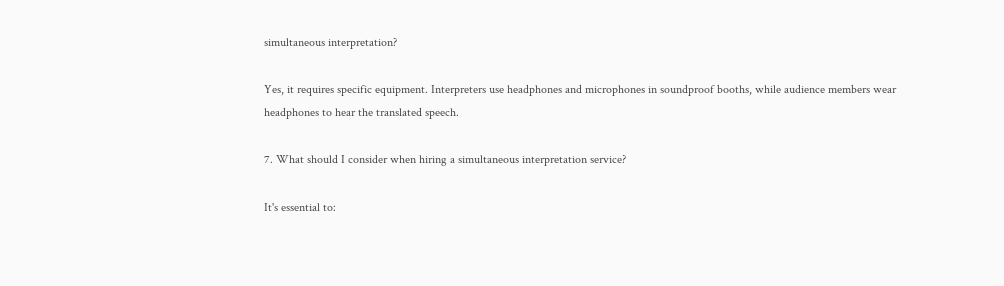simultaneous interpretation?

Yes, it requires specific equipment. Interpreters use headphones and microphones in soundproof booths, while audience members wear headphones to hear the translated speech.

7. What should I consider when hiring a simultaneous interpretation service?

It's essential to: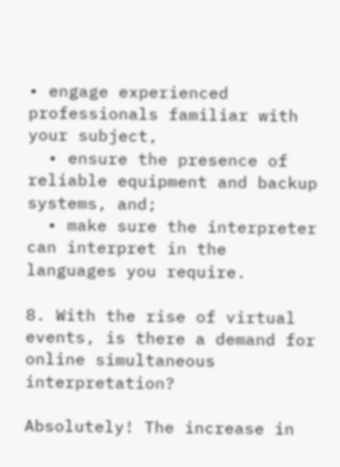• engage experienced professionals familiar with your subject,
  • ensure the presence of reliable equipment and backup systems, and;
  • make sure the interpreter can interpret in the languages you require.

8. With the rise of virtual events, is there a demand for online simultaneous interpretation?

Absolutely! The increase in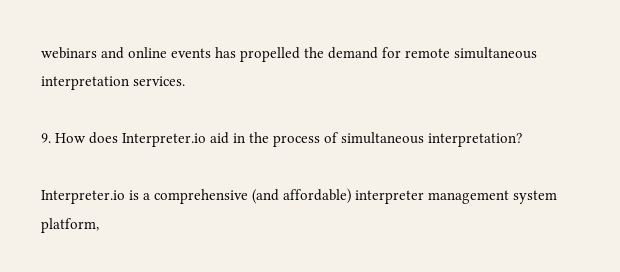webinars and online events has propelled the demand for remote simultaneous interpretation services.

9. How does Interpreter.io aid in the process of simultaneous interpretation?

Interpreter.io is a comprehensive (and affordable) interpreter management system platform,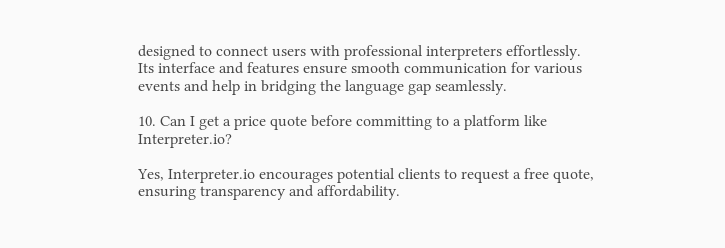designed to connect users with professional interpreters effortlessly. Its interface and features ensure smooth communication for various events and help in bridging the language gap seamlessly.

10. Can I get a price quote before committing to a platform like Interpreter.io?

Yes, Interpreter.io encourages potential clients to request a free quote, ensuring transparency and affordability.